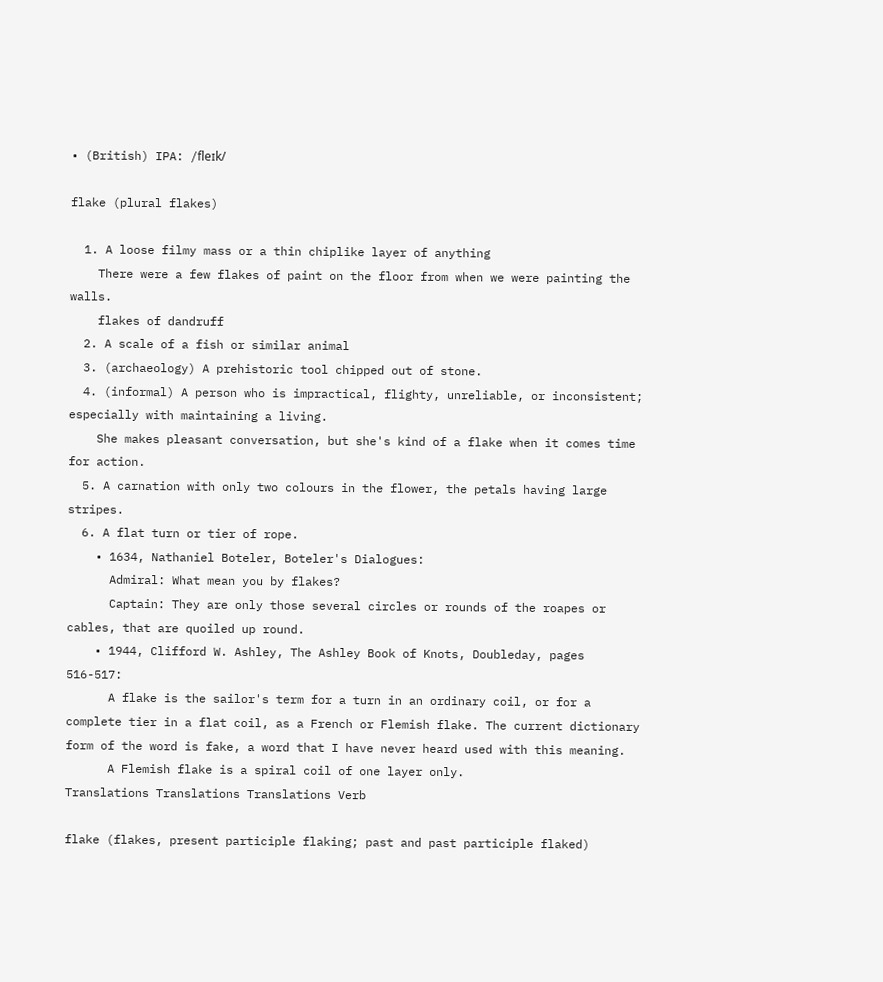• (British) IPA: /fleɪk/

flake (plural flakes)

  1. A loose filmy mass or a thin chiplike layer of anything
    There were a few flakes of paint on the floor from when we were painting the walls.
    flakes of dandruff
  2. A scale of a fish or similar animal
  3. (archaeology) A prehistoric tool chipped out of stone.
  4. (informal) A person who is impractical, flighty, unreliable, or inconsistent; especially with maintaining a living.
    She makes pleasant conversation, but she's kind of a flake when it comes time for action.
  5. A carnation with only two colours in the flower, the petals having large stripes.
  6. A flat turn or tier of rope.
    • 1634, Nathaniel Boteler, Boteler's Dialogues:
      Admiral: What mean you by flakes?
      Captain: They are only those several circles or rounds of the roapes or cables, that are quoiled up round.
    • 1944, Clifford W. Ashley, The Ashley Book of Knots, Doubleday, pages 516-517:
      A flake is the sailor's term for a turn in an ordinary coil, or for a complete tier in a flat coil, as a French or Flemish flake. The current dictionary form of the word is fake, a word that I have never heard used with this meaning.
      A Flemish flake is a spiral coil of one layer only.
Translations Translations Translations Verb

flake (flakes, present participle flaking; past and past participle flaked)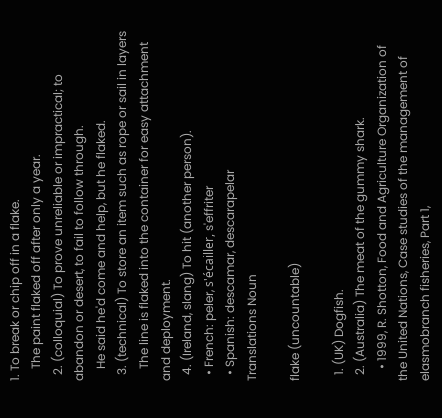1. To break or chip off in a flake.
    The paint flaked off after only a year.
  2. (colloquial) To prove unreliable or impractical; to abandon or desert, to fail to follow through.
    He said he'd come and help, but he flaked.
  3. (technical) To store an item such as rope or sail in layers
    The line is flaked into the container for easy attachment and deployment.
  4. (Ireland, slang) To hit (another person).
  • French: peler, s'écailler, s'effriter
  • Spanish: descamar, descarapelar
Translations Noun

flake (uncountable)

  1. (UK) Dogfish.
  2. (Australia) The meat of the gummy shark.
    • 1999, R. Shotton, Food and Agriculture Organization of the United Nations, Case studies of the management of elasmobranch fisheries, Part 1,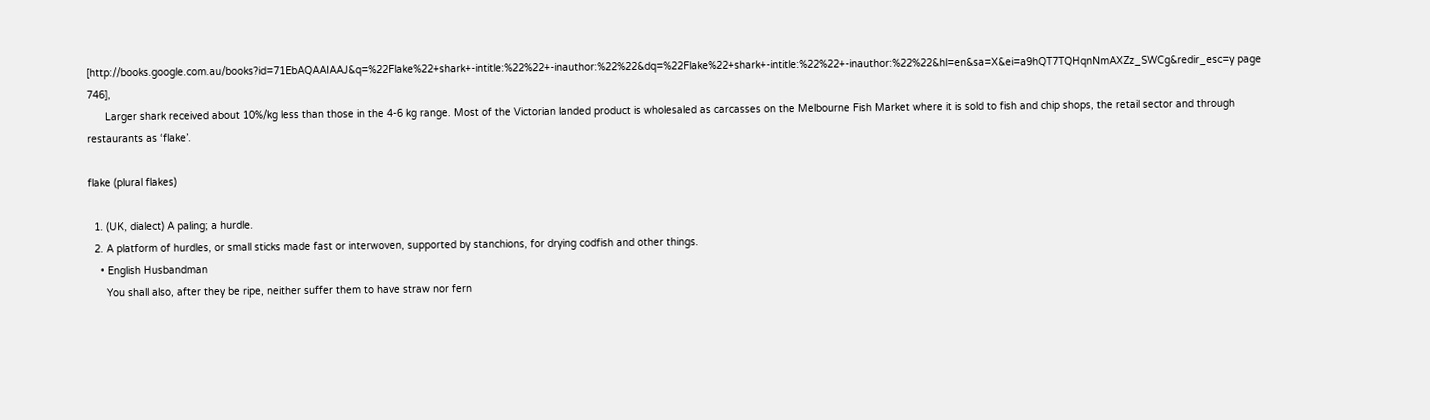[http://books.google.com.au/books?id=71EbAQAAIAAJ&q=%22Flake%22+shark+-intitle:%22%22+-inauthor:%22%22&dq=%22Flake%22+shark+-intitle:%22%22+-inauthor:%22%22&hl=en&sa=X&ei=a9hQT7TQHqnNmAXZz_SWCg&redir_esc=y page 746],
      Larger shark received about 10%/kg less than those in the 4-6 kg range. Most of the Victorian landed product is wholesaled as carcasses on the Melbourne Fish Market where it is sold to fish and chip shops, the retail sector and through restaurants as ‘flake’.

flake (plural flakes)

  1. (UK, dialect) A paling; a hurdle.
  2. A platform of hurdles, or small sticks made fast or interwoven, supported by stanchions, for drying codfish and other things.
    • English Husbandman
      You shall also, after they be ripe, neither suffer them to have straw nor fern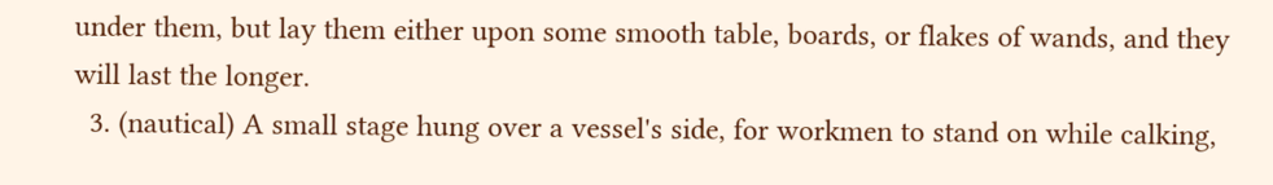under them, but lay them either upon some smooth table, boards, or flakes of wands, and they will last the longer.
  3. (nautical) A small stage hung over a vessel's side, for workmen to stand on while calking,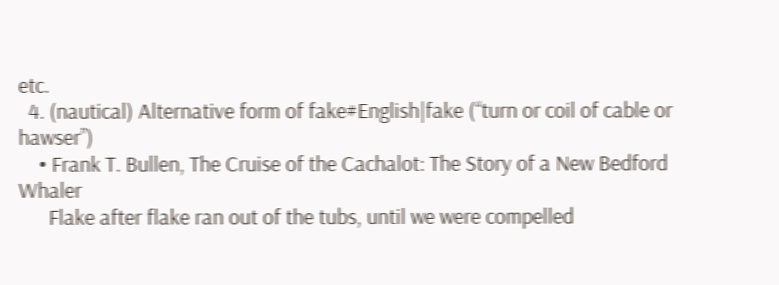etc.
  4. (nautical) Alternative form of fake#English|fake (“turn or coil of cable or hawser”)
    • Frank T. Bullen, The Cruise of the Cachalot: The Story of a New Bedford Whaler
      Flake after flake ran out of the tubs, until we were compelled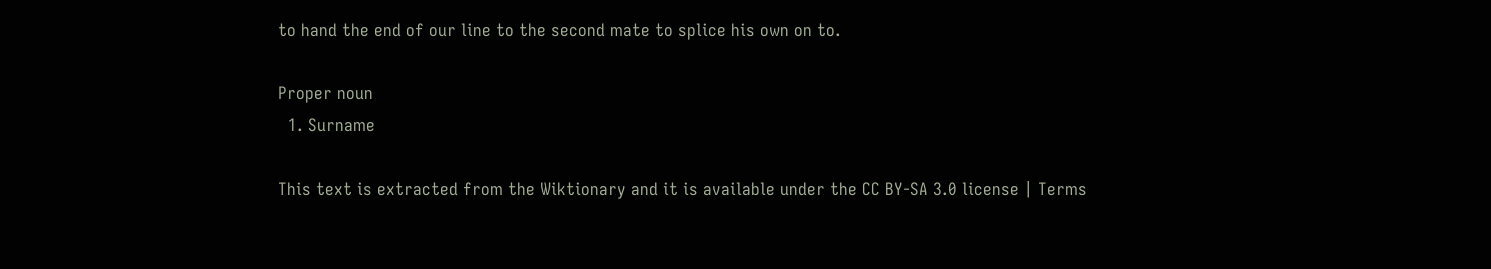to hand the end of our line to the second mate to splice his own on to.

Proper noun
  1. Surname

This text is extracted from the Wiktionary and it is available under the CC BY-SA 3.0 license | Terms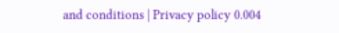and conditions | Privacy policy 0.004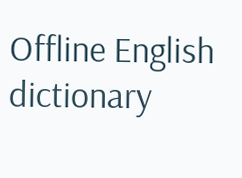Offline English dictionary